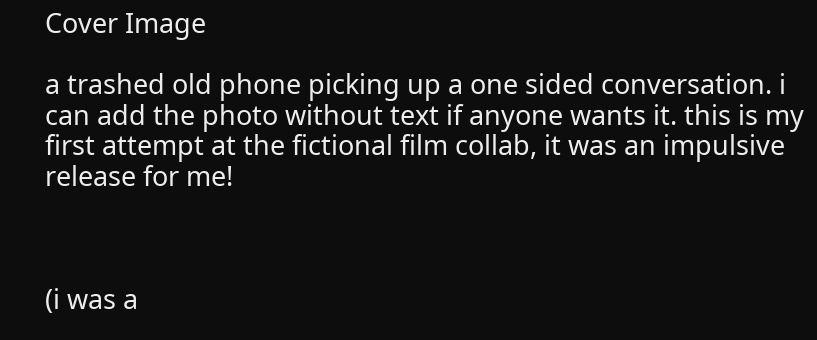Cover Image

a trashed old phone picking up a one sided conversation. i can add the photo without text if anyone wants it. this is my first attempt at the fictional film collab, it was an impulsive release for me!



(i was a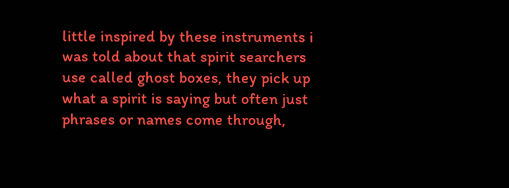little inspired by these instruments i was told about that spirit searchers use called ghost boxes, they pick up what a spirit is saying but often just phrases or names come through,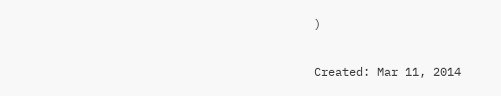)

Created: Mar 11, 2014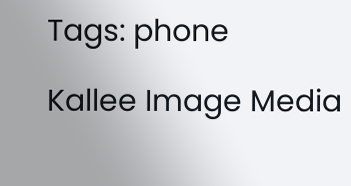Tags: phone

Kallee Image Media